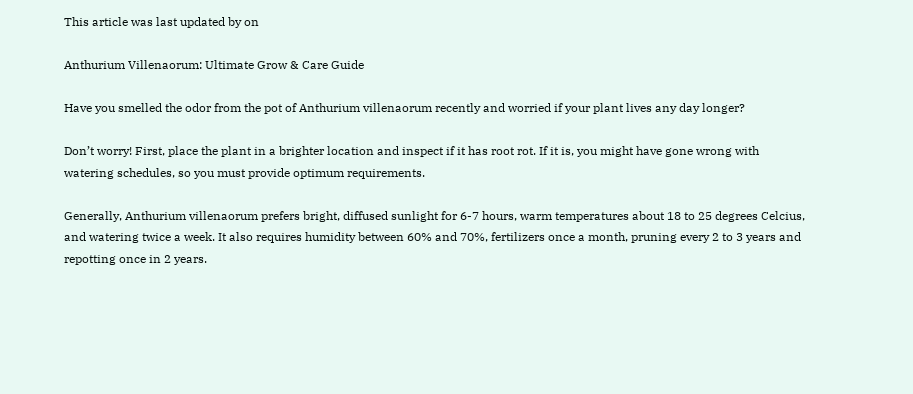This article was last updated by on

Anthurium Villenaorum: Ultimate Grow & Care Guide

Have you smelled the odor from the pot of Anthurium villenaorum recently and worried if your plant lives any day longer?

Don’t worry! First, place the plant in a brighter location and inspect if it has root rot. If it is, you might have gone wrong with watering schedules, so you must provide optimum requirements.

Generally, Anthurium villenaorum prefers bright, diffused sunlight for 6-7 hours, warm temperatures about 18 to 25 degrees Celcius, and watering twice a week. It also requires humidity between 60% and 70%, fertilizers once a month, pruning every 2 to 3 years and repotting once in 2 years.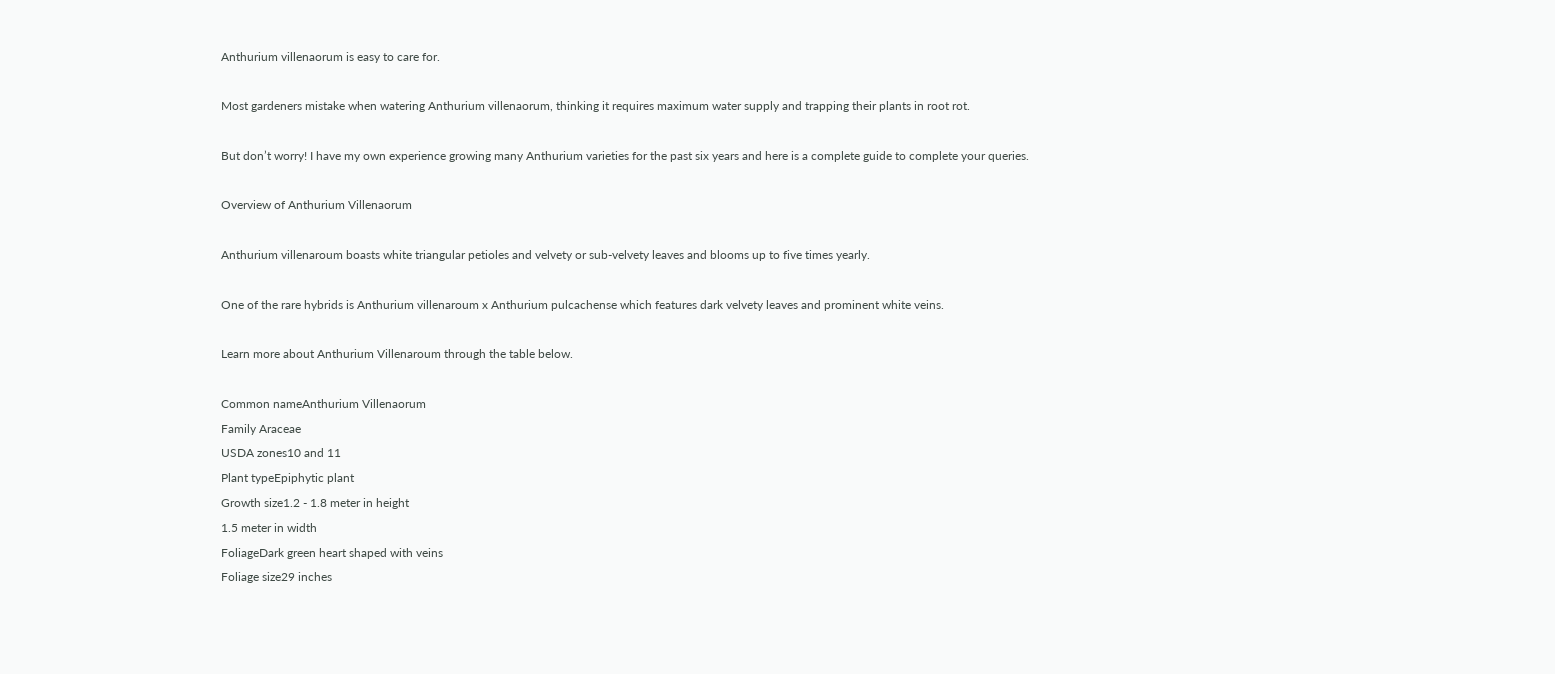Anthurium villenaorum is easy to care for.

Most gardeners mistake when watering Anthurium villenaorum, thinking it requires maximum water supply and trapping their plants in root rot.

But don’t worry! I have my own experience growing many Anthurium varieties for the past six years and here is a complete guide to complete your queries.

Overview of Anthurium Villenaorum

Anthurium villenaroum boasts white triangular petioles and velvety or sub-velvety leaves and blooms up to five times yearly.

One of the rare hybrids is Anthurium villenaroum x Anthurium pulcachense which features dark velvety leaves and prominent white veins.

Learn more about Anthurium Villenaroum through the table below.

Common nameAnthurium Villenaorum
Family Araceae
USDA zones10 and 11
Plant typeEpiphytic plant
Growth size1.2 - 1.8 meter in height
1.5 meter in width
FoliageDark green heart shaped with veins
Foliage size29 inches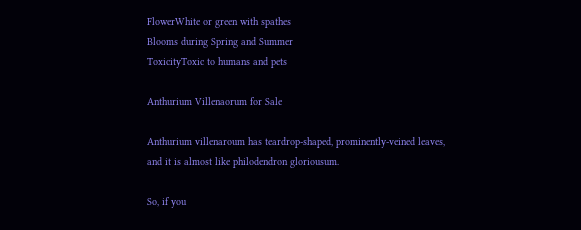FlowerWhite or green with spathes
Blooms during Spring and Summer
ToxicityToxic to humans and pets

Anthurium Villenaorum for Sale

Anthurium villenaroum has teardrop-shaped, prominently-veined leaves, and it is almost like philodendron gloriousum.

So, if you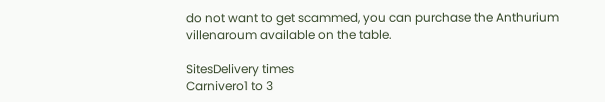do not want to get scammed, you can purchase the Anthurium villenaroum available on the table.

SitesDelivery times
Carnivero1 to 3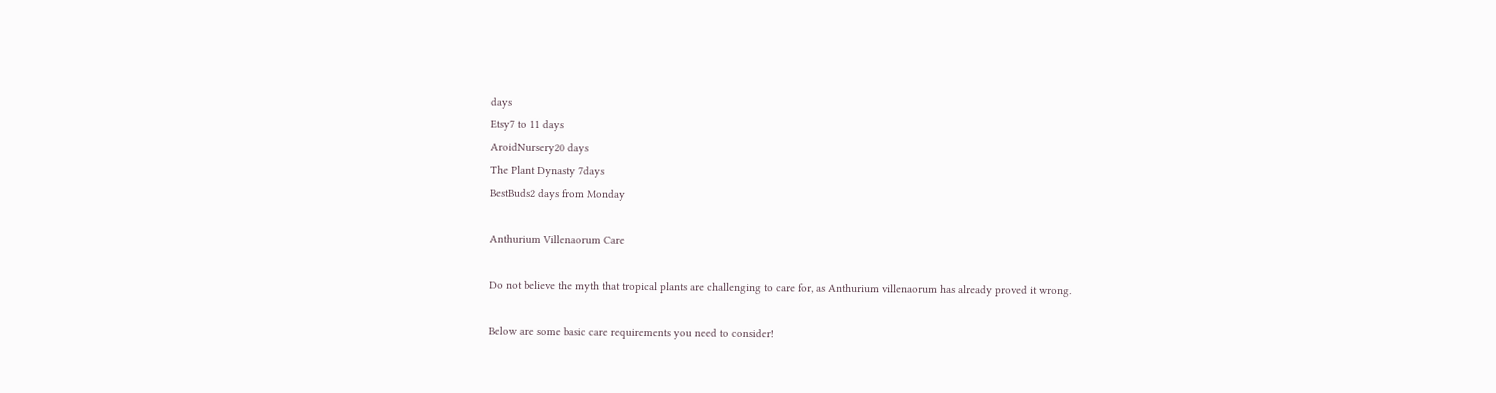days
Etsy7 to 11 days
AroidNursery20 days
The Plant Dynasty 7days
BestBuds2 days from Monday

Anthurium Villenaorum Care

Do not believe the myth that tropical plants are challenging to care for, as Anthurium villenaorum has already proved it wrong.

Below are some basic care requirements you need to consider!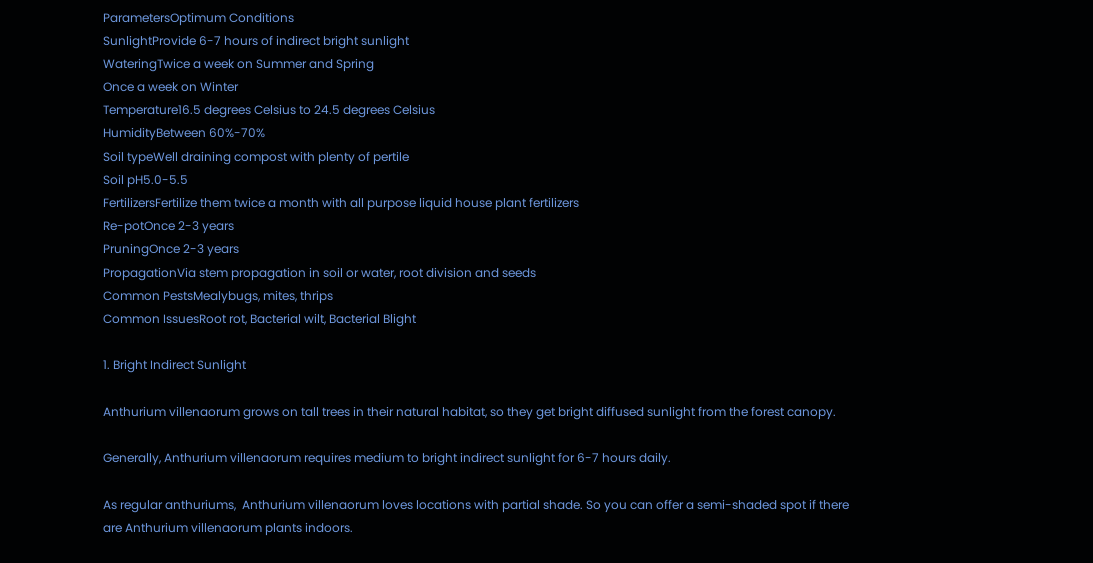ParametersOptimum Conditions
SunlightProvide 6-7 hours of indirect bright sunlight
WateringTwice a week on Summer and Spring
Once a week on Winter
Temperature16.5 degrees Celsius to 24.5 degrees Celsius
HumidityBetween 60%-70%
Soil typeWell draining compost with plenty of pertile
Soil pH5.0-5.5
FertilizersFertilize them twice a month with all purpose liquid house plant fertilizers
Re-potOnce 2-3 years
PruningOnce 2-3 years
PropagationVia stem propagation in soil or water, root division and seeds
Common PestsMealybugs, mites, thrips
Common IssuesRoot rot, Bacterial wilt, Bacterial Blight

1. Bright Indirect Sunlight

Anthurium villenaorum grows on tall trees in their natural habitat, so they get bright diffused sunlight from the forest canopy.

Generally, Anthurium villenaorum requires medium to bright indirect sunlight for 6-7 hours daily.

As regular anthuriums,  Anthurium villenaorum loves locations with partial shade. So you can offer a semi-shaded spot if there are Anthurium villenaorum plants indoors.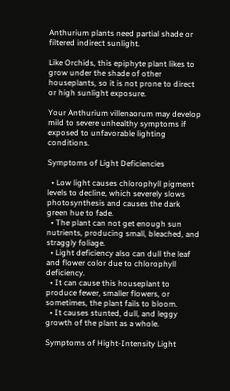Anthurium plants need partial shade or filtered indirect sunlight.

Like Orchids, this epiphyte plant likes to grow under the shade of other houseplants, so it is not prone to direct or high sunlight exposure.

Your Anthurium villenaorum may develop mild to severe unhealthy symptoms if exposed to unfavorable lighting conditions.

Symptoms of Light Deficiencies

  • Low light causes chlorophyll pigment levels to decline, which severely slows photosynthesis and causes the dark green hue to fade.
  • The plant can not get enough sun nutrients, producing small, bleached, and straggly foliage.
  • Light deficiency also can dull the leaf and flower color due to chlorophyll deficiency.
  • It can cause this houseplant to produce fewer, smaller flowers, or sometimes, the plant fails to bloom.
  • It causes stunted, dull, and leggy growth of the plant as a whole.

Symptoms of Hight-Intensity Light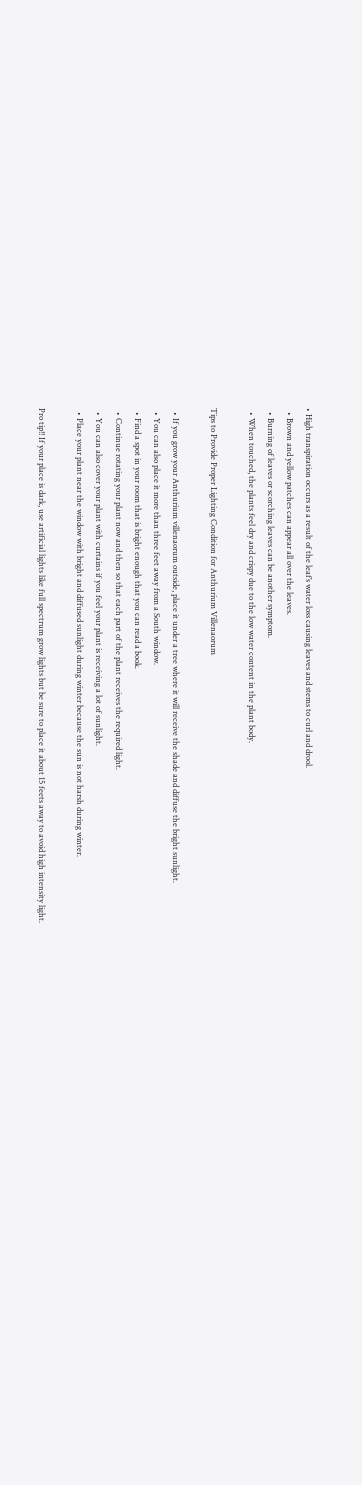• High transpiration occurs as a result of the leaf’s water loss causing leaves and stems to curl and drool.
  • Brown and yellow patches can appear all over the leaves.
  • Burning of leaves or scorching leaves can be another symptom.
  • When touched, the plants feel dry and crispy due to the low water content in the plant body.

Tips to Provide Proper Lighting Condition for Anthurium Villenaorum

  • If you grow your Anthurium villenaorum outside, place it under a tree where it will receive the shade and diffuse the bright sunlight.
  • You can also place it more than three feet away from a South window.
  • Find a spot in your room that is bright enough that you can read a book.
  • Continue rotating your plant now and then so that each part of the plant receives the required light.
  • You can also cover your plant with curtains if you feel your plant is receiving a lot of sunlight.
  • Place your plant near the window with bright and diffused sunlight during winter because the sun is not harsh during winter.

Pro tip!! If your place is dark, use artificial lights like full spectrum grow lights but be sure to place it about 15 feets away to avoid high intensity light.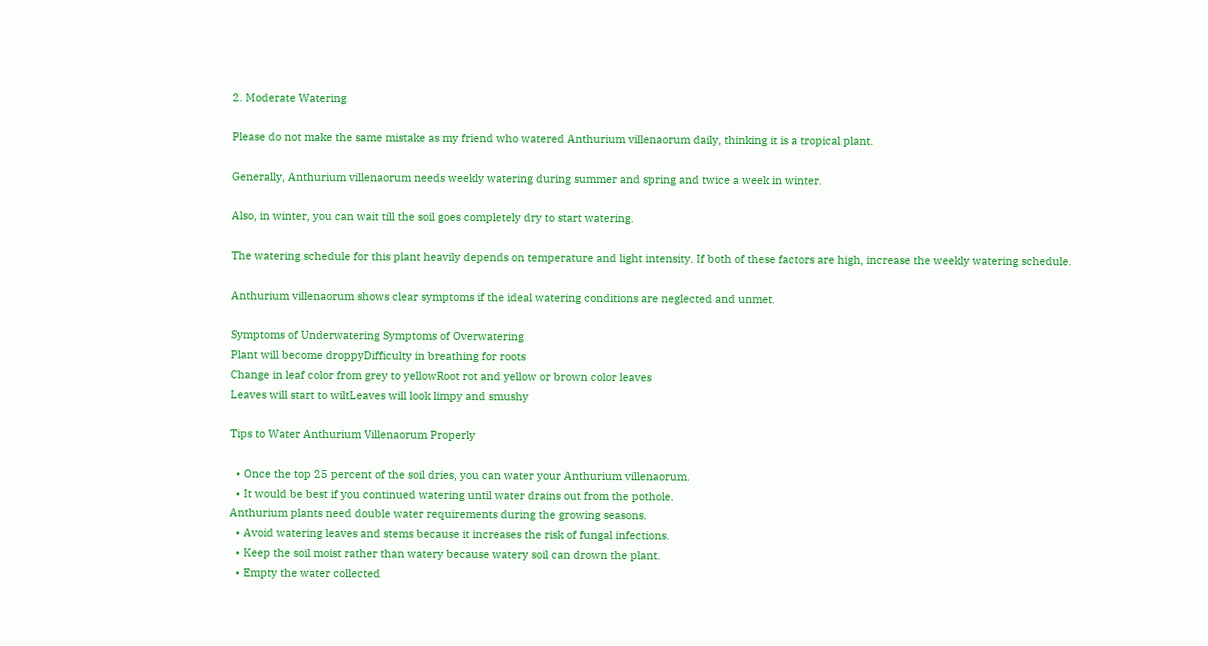2. Moderate Watering

Please do not make the same mistake as my friend who watered Anthurium villenaorum daily, thinking it is a tropical plant.

Generally, Anthurium villenaorum needs weekly watering during summer and spring and twice a week in winter.

Also, in winter, you can wait till the soil goes completely dry to start watering.

The watering schedule for this plant heavily depends on temperature and light intensity. If both of these factors are high, increase the weekly watering schedule.

Anthurium villenaorum shows clear symptoms if the ideal watering conditions are neglected and unmet.

Symptoms of Underwatering Symptoms of Overwatering
Plant will become droppyDifficulty in breathing for roots
Change in leaf color from grey to yellowRoot rot and yellow or brown color leaves
Leaves will start to wiltLeaves will look limpy and smushy

Tips to Water Anthurium Villenaorum Properly

  • Once the top 25 percent of the soil dries, you can water your Anthurium villenaorum.
  • It would be best if you continued watering until water drains out from the pothole.
Anthurium plants need double water requirements during the growing seasons.
  • Avoid watering leaves and stems because it increases the risk of fungal infections.
  • Keep the soil moist rather than watery because watery soil can drown the plant.
  • Empty the water collected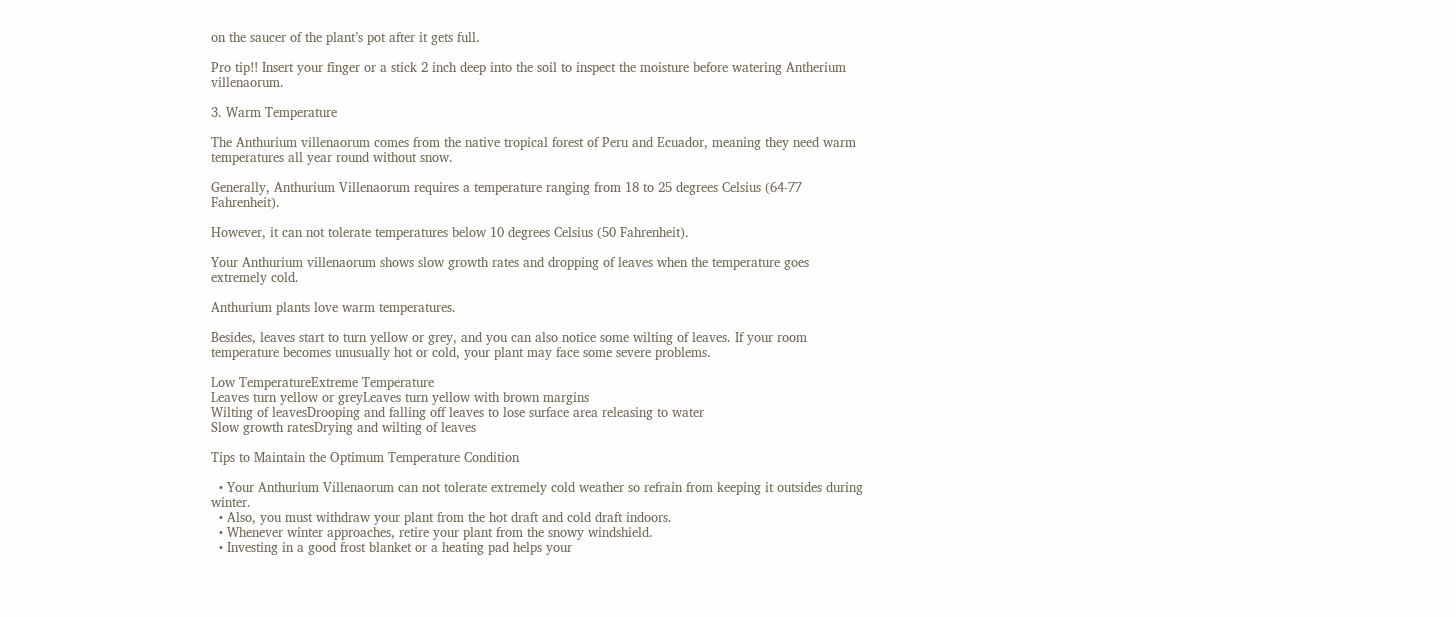on the saucer of the plant’s pot after it gets full.

Pro tip!! Insert your finger or a stick 2 inch deep into the soil to inspect the moisture before watering Antherium villenaorum.

3. Warm Temperature

The Anthurium villenaorum comes from the native tropical forest of Peru and Ecuador, meaning they need warm temperatures all year round without snow.

Generally, Anthurium Villenaorum requires a temperature ranging from 18 to 25 degrees Celsius (64-77 Fahrenheit).

However, it can not tolerate temperatures below 10 degrees Celsius (50 Fahrenheit).

Your Anthurium villenaorum shows slow growth rates and dropping of leaves when the temperature goes extremely cold.

Anthurium plants love warm temperatures.

Besides, leaves start to turn yellow or grey, and you can also notice some wilting of leaves. If your room temperature becomes unusually hot or cold, your plant may face some severe problems.

Low TemperatureExtreme Temperature
Leaves turn yellow or greyLeaves turn yellow with brown margins
Wilting of leavesDrooping and falling off leaves to lose surface area releasing to water
Slow growth ratesDrying and wilting of leaves

Tips to Maintain the Optimum Temperature Condition

  • Your Anthurium Villenaorum can not tolerate extremely cold weather so refrain from keeping it outsides during winter.
  • Also, you must withdraw your plant from the hot draft and cold draft indoors.
  • Whenever winter approaches, retire your plant from the snowy windshield.
  • Investing in a good frost blanket or a heating pad helps your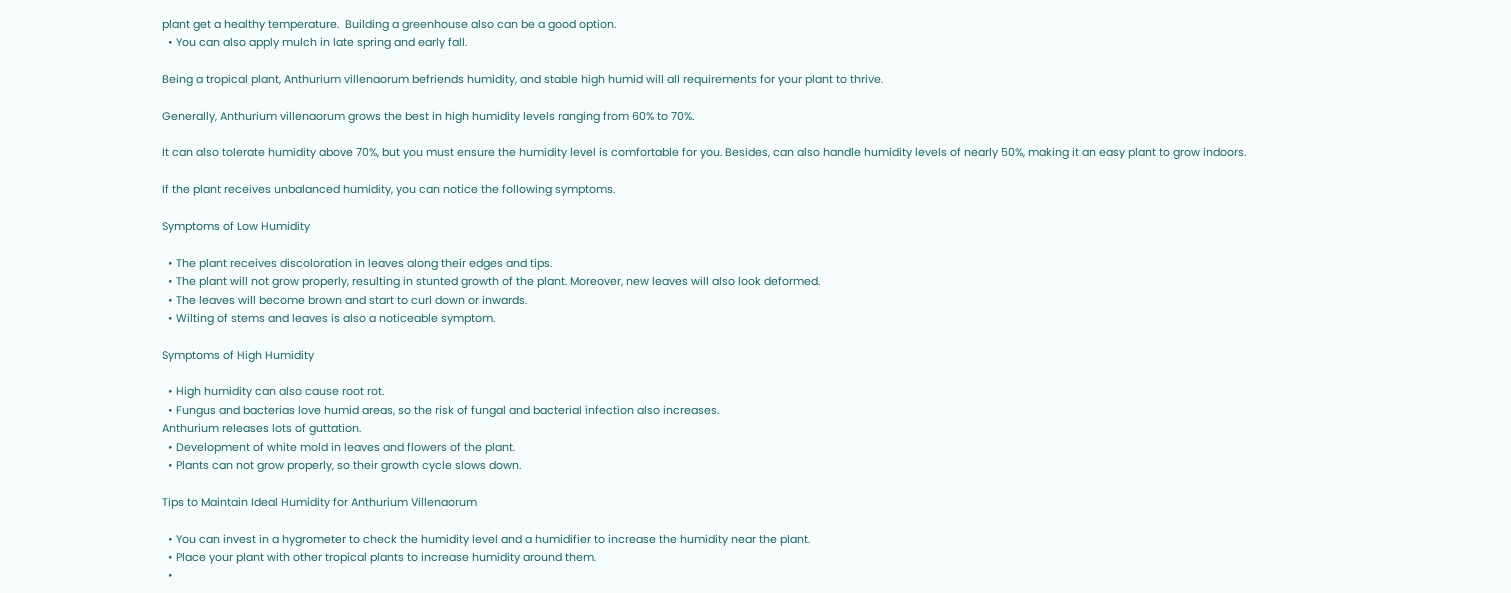plant get a healthy temperature.  Building a greenhouse also can be a good option.
  • You can also apply mulch in late spring and early fall.

Being a tropical plant, Anthurium villenaorum befriends humidity, and stable high humid will all requirements for your plant to thrive.

Generally, Anthurium villenaorum grows the best in high humidity levels ranging from 60% to 70%.

It can also tolerate humidity above 70%, but you must ensure the humidity level is comfortable for you. Besides, can also handle humidity levels of nearly 50%, making it an easy plant to grow indoors.

If the plant receives unbalanced humidity, you can notice the following symptoms.

Symptoms of Low Humidity

  • The plant receives discoloration in leaves along their edges and tips.
  • The plant will not grow properly, resulting in stunted growth of the plant. Moreover, new leaves will also look deformed.
  • The leaves will become brown and start to curl down or inwards.
  • Wilting of stems and leaves is also a noticeable symptom.

Symptoms of High Humidity

  • High humidity can also cause root rot.
  • Fungus and bacterias love humid areas, so the risk of fungal and bacterial infection also increases.
Anthurium releases lots of guttation.
  • Development of white mold in leaves and flowers of the plant.
  • Plants can not grow properly, so their growth cycle slows down.

Tips to Maintain Ideal Humidity for Anthurium Villenaorum

  • You can invest in a hygrometer to check the humidity level and a humidifier to increase the humidity near the plant.
  • Place your plant with other tropical plants to increase humidity around them.
  •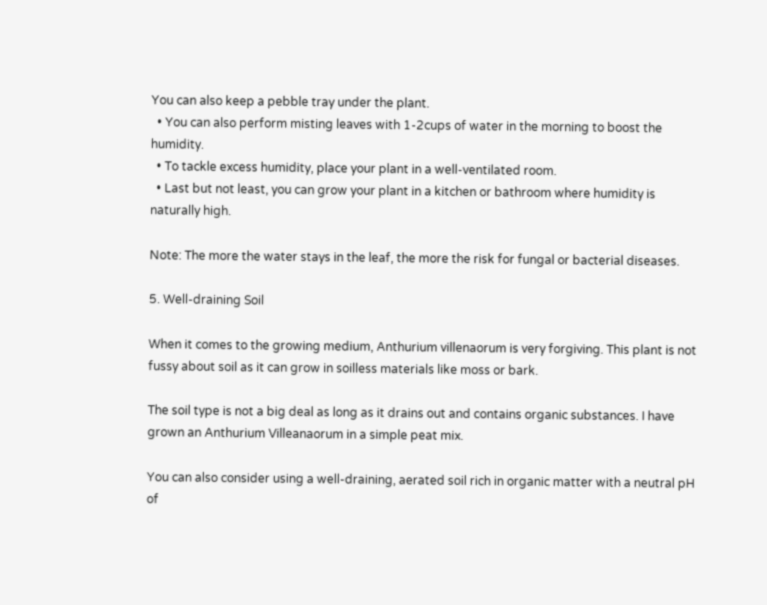You can also keep a pebble tray under the plant.
  • You can also perform misting leaves with 1-2cups of water in the morning to boost the humidity.
  • To tackle excess humidity, place your plant in a well-ventilated room.
  • Last but not least, you can grow your plant in a kitchen or bathroom where humidity is naturally high.

Note: The more the water stays in the leaf, the more the risk for fungal or bacterial diseases.

5. Well-draining Soil

When it comes to the growing medium, Anthurium villenaorum is very forgiving. This plant is not fussy about soil as it can grow in soilless materials like moss or bark.

The soil type is not a big deal as long as it drains out and contains organic substances. I have grown an Anthurium Villeanaorum in a simple peat mix.

You can also consider using a well-draining, aerated soil rich in organic matter with a neutral pH of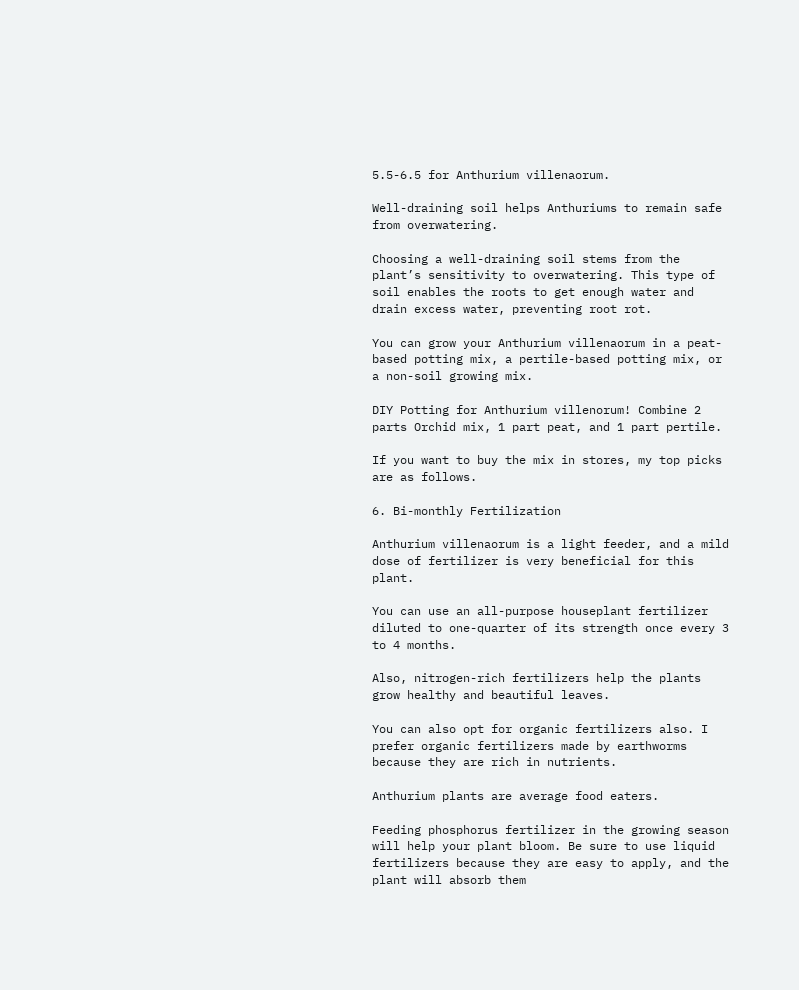5.5-6.5 for Anthurium villenaorum.

Well-draining soil helps Anthuriums to remain safe from overwatering.

Choosing a well-draining soil stems from the plant’s sensitivity to overwatering. This type of soil enables the roots to get enough water and drain excess water, preventing root rot.

You can grow your Anthurium villenaorum in a peat-based potting mix, a pertile-based potting mix, or a non-soil growing mix.

DIY Potting for Anthurium villenorum! Combine 2 parts Orchid mix, 1 part peat, and 1 part pertile.

If you want to buy the mix in stores, my top picks are as follows.

6. Bi-monthly Fertilization

Anthurium villenaorum is a light feeder, and a mild dose of fertilizer is very beneficial for this plant.

You can use an all-purpose houseplant fertilizer diluted to one-quarter of its strength once every 3 to 4 months.

Also, nitrogen-rich fertilizers help the plants grow healthy and beautiful leaves.

You can also opt for organic fertilizers also. I prefer organic fertilizers made by earthworms because they are rich in nutrients.

Anthurium plants are average food eaters.

Feeding phosphorus fertilizer in the growing season will help your plant bloom. Be sure to use liquid fertilizers because they are easy to apply, and the plant will absorb them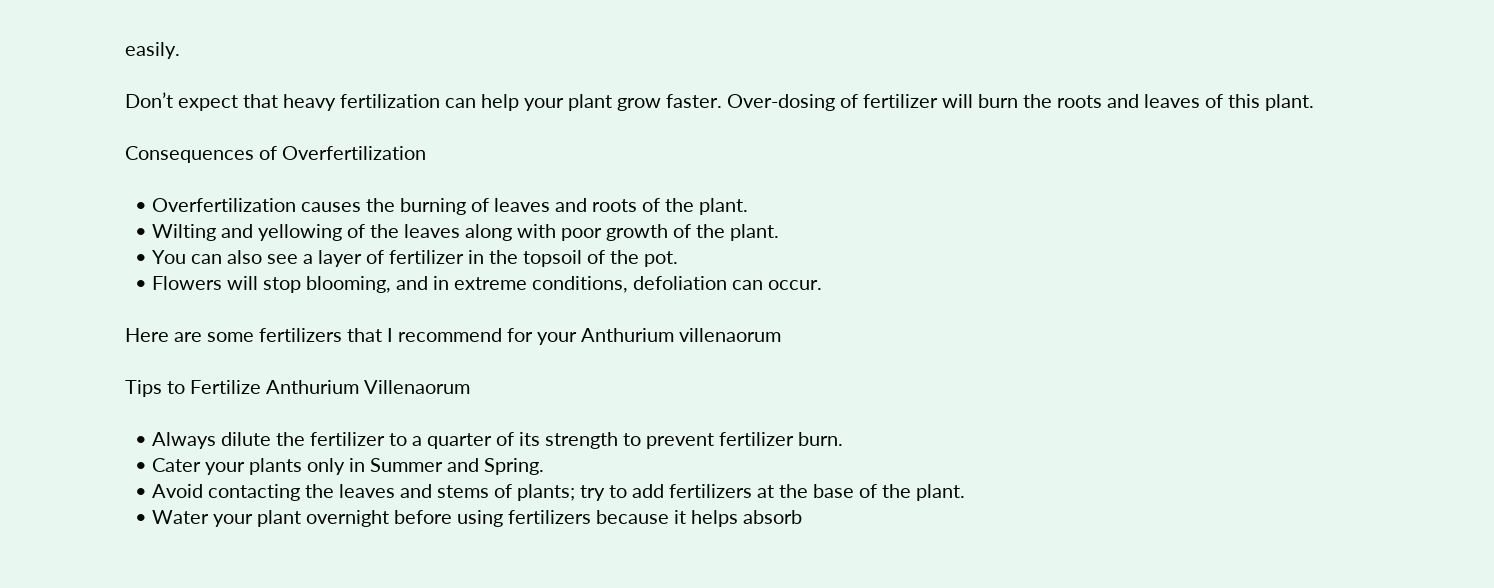easily.

Don’t expect that heavy fertilization can help your plant grow faster. Over-dosing of fertilizer will burn the roots and leaves of this plant.

Consequences of Overfertilization

  • Overfertilization causes the burning of leaves and roots of the plant.
  • Wilting and yellowing of the leaves along with poor growth of the plant.
  • You can also see a layer of fertilizer in the topsoil of the pot.
  • Flowers will stop blooming, and in extreme conditions, defoliation can occur.

Here are some fertilizers that I recommend for your Anthurium villenaorum

Tips to Fertilize Anthurium Villenaorum

  • Always dilute the fertilizer to a quarter of its strength to prevent fertilizer burn.
  • Cater your plants only in Summer and Spring.
  • Avoid contacting the leaves and stems of plants; try to add fertilizers at the base of the plant.
  • Water your plant overnight before using fertilizers because it helps absorb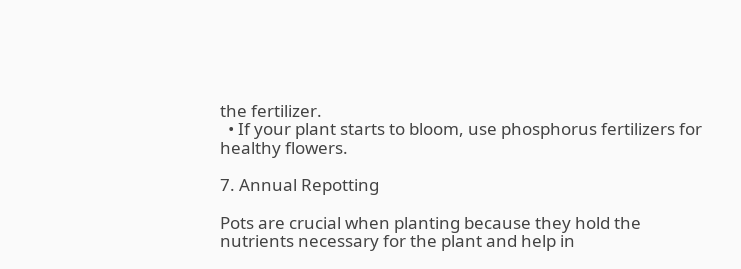the fertilizer.
  • If your plant starts to bloom, use phosphorus fertilizers for healthy flowers.

7. Annual Repotting

Pots are crucial when planting because they hold the nutrients necessary for the plant and help in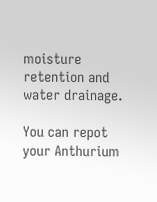moisture retention and water drainage.

You can repot your Anthurium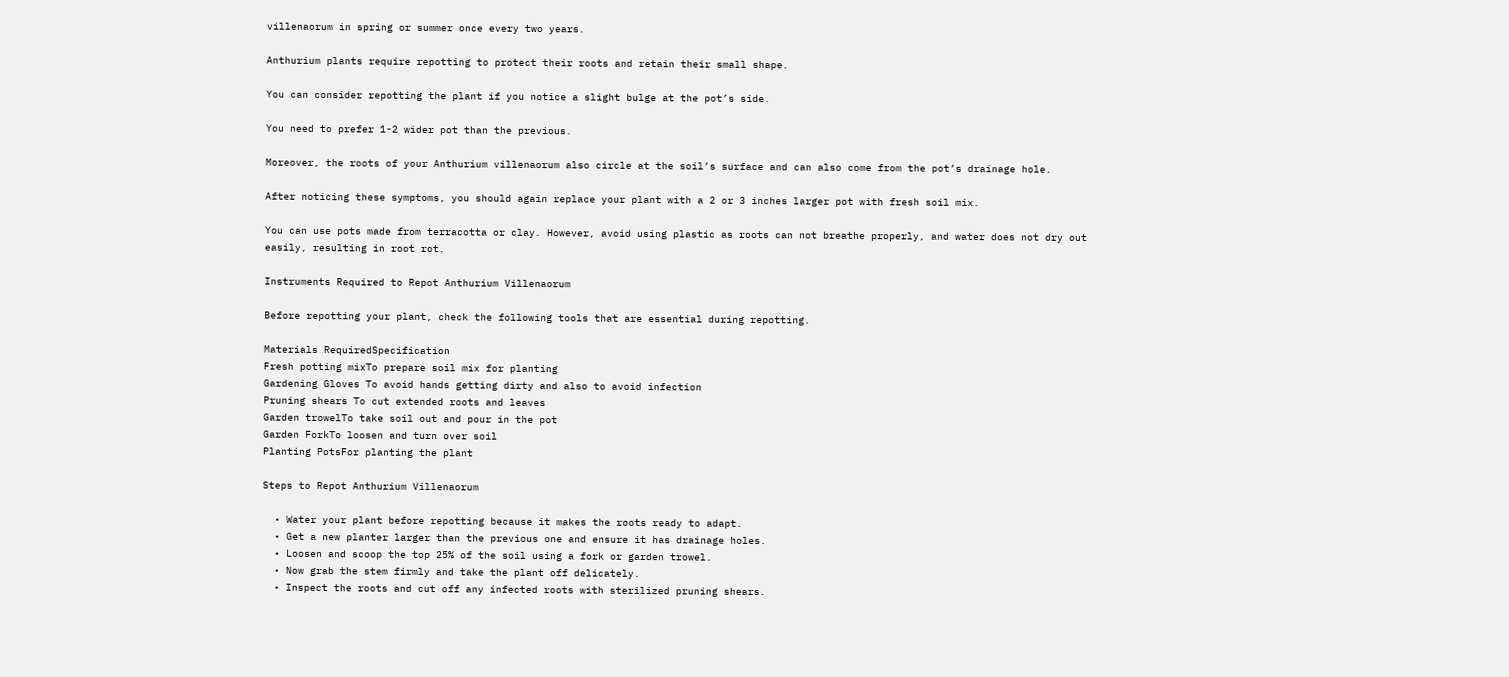villenaorum in spring or summer once every two years.

Anthurium plants require repotting to protect their roots and retain their small shape.

You can consider repotting the plant if you notice a slight bulge at the pot’s side.

You need to prefer 1-2 wider pot than the previous.

Moreover, the roots of your Anthurium villenaorum also circle at the soil’s surface and can also come from the pot’s drainage hole.

After noticing these symptoms, you should again replace your plant with a 2 or 3 inches larger pot with fresh soil mix.

You can use pots made from terracotta or clay. However, avoid using plastic as roots can not breathe properly, and water does not dry out easily, resulting in root rot.

Instruments Required to Repot Anthurium Villenaorum

Before repotting your plant, check the following tools that are essential during repotting.

Materials RequiredSpecification
Fresh potting mixTo prepare soil mix for planting
Gardening Gloves To avoid hands getting dirty and also to avoid infection
Pruning shears To cut extended roots and leaves
Garden trowelTo take soil out and pour in the pot
Garden ForkTo loosen and turn over soil
Planting PotsFor planting the plant

Steps to Repot Anthurium Villenaorum

  • Water your plant before repotting because it makes the roots ready to adapt.
  • Get a new planter larger than the previous one and ensure it has drainage holes.
  • Loosen and scoop the top 25% of the soil using a fork or garden trowel.
  • Now grab the stem firmly and take the plant off delicately.
  • Inspect the roots and cut off any infected roots with sterilized pruning shears.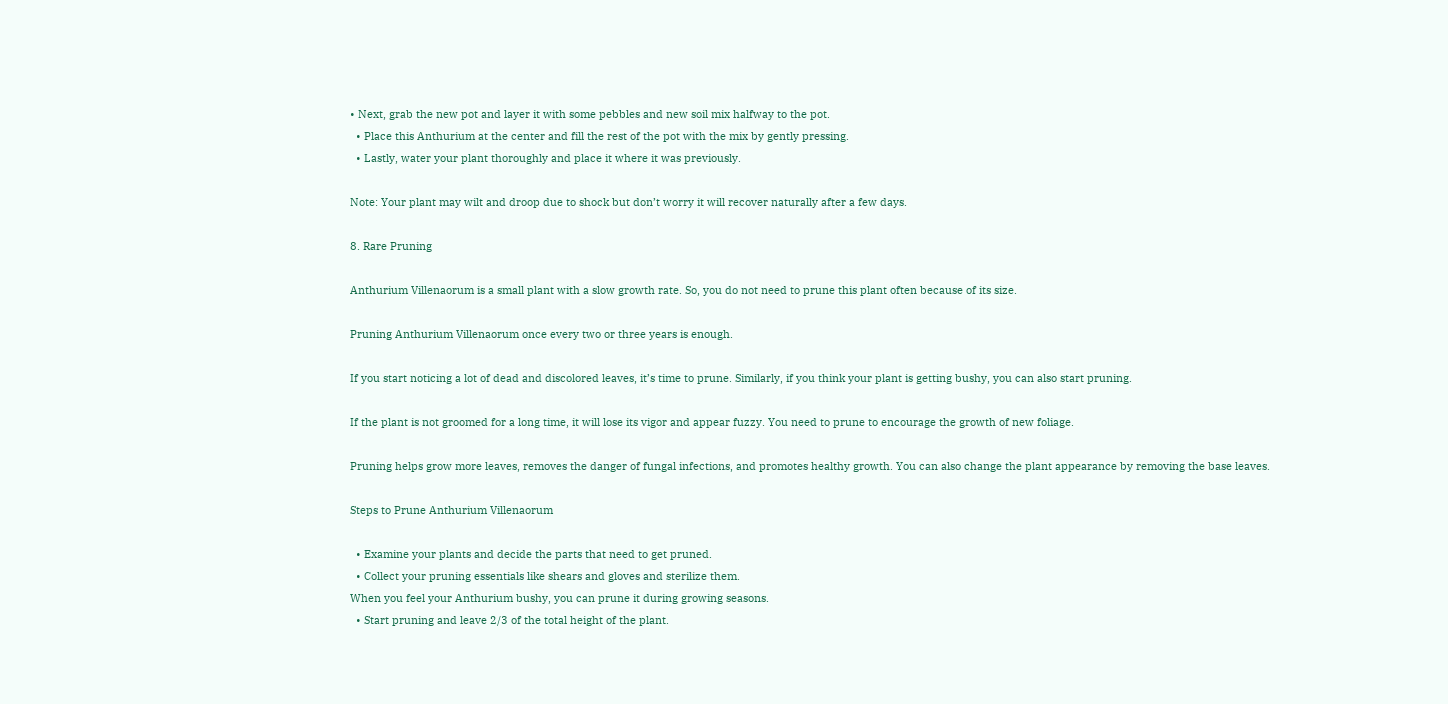• Next, grab the new pot and layer it with some pebbles and new soil mix halfway to the pot.
  • Place this Anthurium at the center and fill the rest of the pot with the mix by gently pressing.
  • Lastly, water your plant thoroughly and place it where it was previously.

Note: Your plant may wilt and droop due to shock but don’t worry it will recover naturally after a few days.

8. Rare Pruning

Anthurium Villenaorum is a small plant with a slow growth rate. So, you do not need to prune this plant often because of its size.

Pruning Anthurium Villenaorum once every two or three years is enough.

If you start noticing a lot of dead and discolored leaves, it’s time to prune. Similarly, if you think your plant is getting bushy, you can also start pruning.

If the plant is not groomed for a long time, it will lose its vigor and appear fuzzy. You need to prune to encourage the growth of new foliage.

Pruning helps grow more leaves, removes the danger of fungal infections, and promotes healthy growth. You can also change the plant appearance by removing the base leaves.

Steps to Prune Anthurium Villenaorum

  • Examine your plants and decide the parts that need to get pruned.
  • Collect your pruning essentials like shears and gloves and sterilize them.
When you feel your Anthurium bushy, you can prune it during growing seasons.
  • Start pruning and leave 2/3 of the total height of the plant.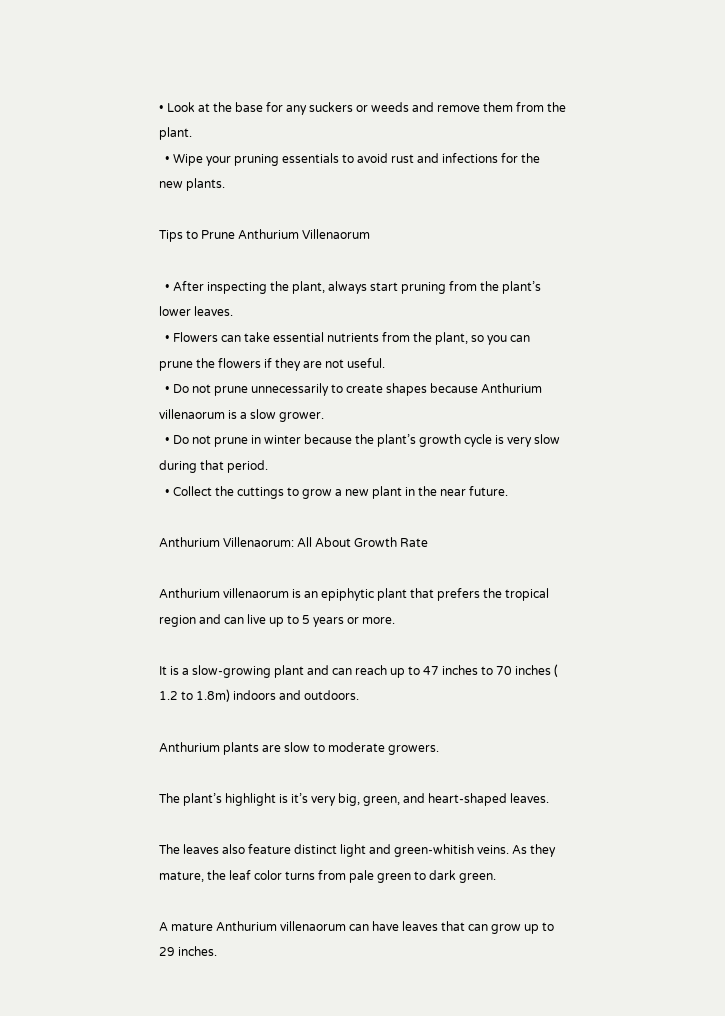• Look at the base for any suckers or weeds and remove them from the plant.
  • Wipe your pruning essentials to avoid rust and infections for the new plants.

Tips to Prune Anthurium Villenaorum

  • After inspecting the plant, always start pruning from the plant’s lower leaves.
  • Flowers can take essential nutrients from the plant, so you can prune the flowers if they are not useful.
  • Do not prune unnecessarily to create shapes because Anthurium villenaorum is a slow grower.
  • Do not prune in winter because the plant’s growth cycle is very slow during that period.
  • Collect the cuttings to grow a new plant in the near future.

Anthurium Villenaorum: All About Growth Rate

Anthurium villenaorum is an epiphytic plant that prefers the tropical region and can live up to 5 years or more.

It is a slow-growing plant and can reach up to 47 inches to 70 inches ( 1.2 to 1.8m) indoors and outdoors.

Anthurium plants are slow to moderate growers.

The plant’s highlight is it’s very big, green, and heart-shaped leaves.

The leaves also feature distinct light and green-whitish veins. As they mature, the leaf color turns from pale green to dark green.

A mature Anthurium villenaorum can have leaves that can grow up to 29 inches.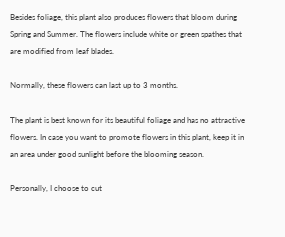Besides foliage, this plant also produces flowers that bloom during Spring and Summer. The flowers include white or green spathes that are modified from leaf blades.

Normally, these flowers can last up to 3 months.

The plant is best known for its beautiful foliage and has no attractive flowers. In case you want to promote flowers in this plant, keep it in an area under good sunlight before the blooming season.

Personally, I choose to cut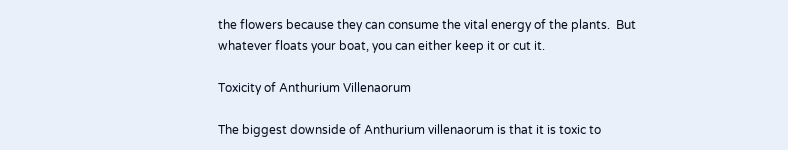the flowers because they can consume the vital energy of the plants.  But whatever floats your boat, you can either keep it or cut it.

Toxicity of Anthurium Villenaorum

The biggest downside of Anthurium villenaorum is that it is toxic to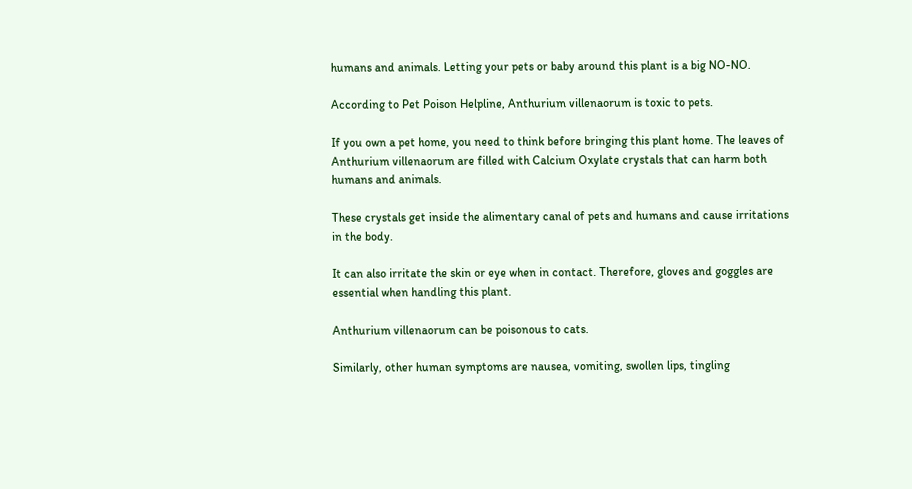humans and animals. Letting your pets or baby around this plant is a big NO-NO.

According to Pet Poison Helpline, Anthurium villenaorum is toxic to pets.

If you own a pet home, you need to think before bringing this plant home. The leaves of Anthurium villenaorum are filled with Calcium Oxylate crystals that can harm both humans and animals.

These crystals get inside the alimentary canal of pets and humans and cause irritations in the body.

It can also irritate the skin or eye when in contact. Therefore, gloves and goggles are essential when handling this plant.

Anthurium villenaorum can be poisonous to cats.

Similarly, other human symptoms are nausea, vomiting, swollen lips, tingling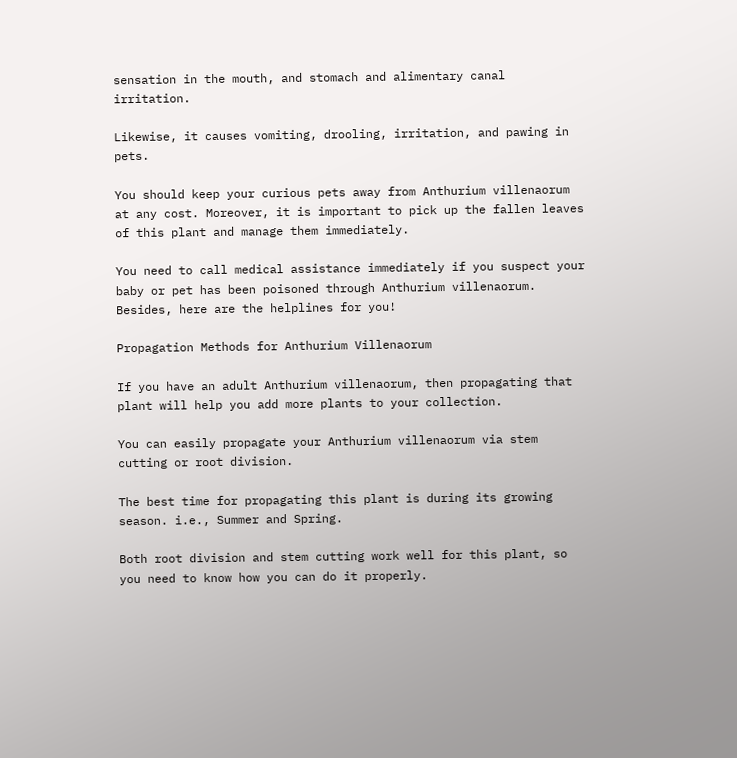sensation in the mouth, and stomach and alimentary canal irritation.

Likewise, it causes vomiting, drooling, irritation, and pawing in pets.

You should keep your curious pets away from Anthurium villenaorum at any cost. Moreover, it is important to pick up the fallen leaves of this plant and manage them immediately.

You need to call medical assistance immediately if you suspect your baby or pet has been poisoned through Anthurium villenaorum. Besides, here are the helplines for you!

Propagation Methods for Anthurium Villenaorum

If you have an adult Anthurium villenaorum, then propagating that plant will help you add more plants to your collection.

You can easily propagate your Anthurium villenaorum via stem cutting or root division.

The best time for propagating this plant is during its growing season. i.e., Summer and Spring.

Both root division and stem cutting work well for this plant, so you need to know how you can do it properly.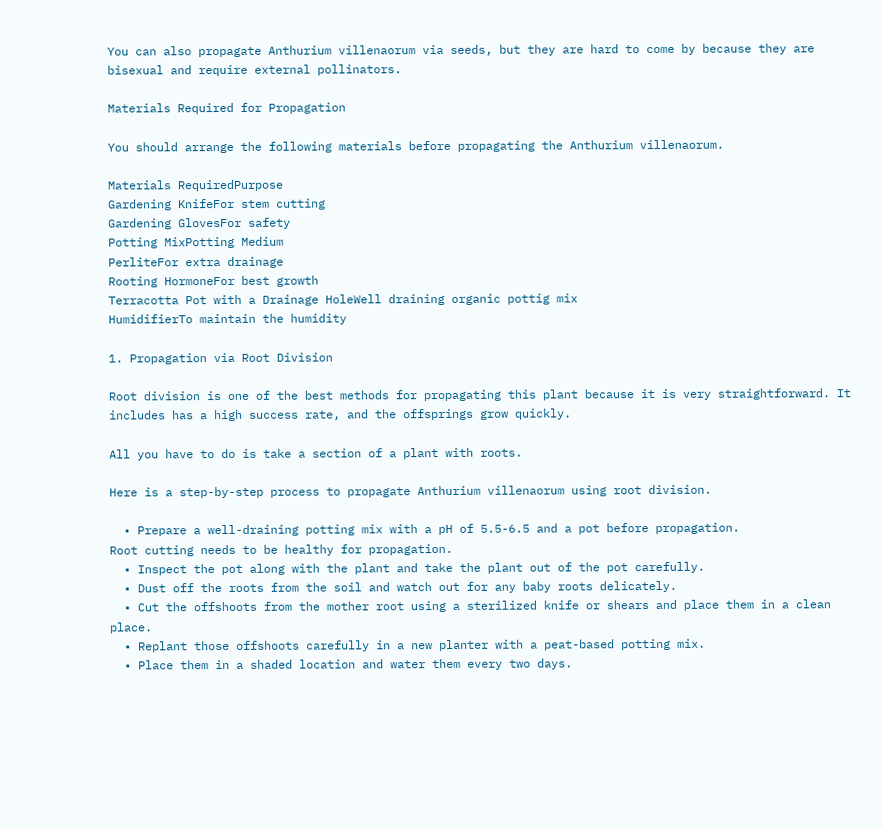You can also propagate Anthurium villenaorum via seeds, but they are hard to come by because they are bisexual and require external pollinators.

Materials Required for Propagation

You should arrange the following materials before propagating the Anthurium villenaorum.

Materials RequiredPurpose
Gardening KnifeFor stem cutting
Gardening GlovesFor safety
Potting MixPotting Medium
PerliteFor extra drainage
Rooting HormoneFor best growth
Terracotta Pot with a Drainage HoleWell draining organic pottig mix
HumidifierTo maintain the humidity

1. Propagation via Root Division

Root division is one of the best methods for propagating this plant because it is very straightforward. It includes has a high success rate, and the offsprings grow quickly.

All you have to do is take a section of a plant with roots.

Here is a step-by-step process to propagate Anthurium villenaorum using root division.

  • Prepare a well-draining potting mix with a pH of 5.5-6.5 and a pot before propagation.
Root cutting needs to be healthy for propagation.
  • Inspect the pot along with the plant and take the plant out of the pot carefully.
  • Dust off the roots from the soil and watch out for any baby roots delicately.
  • Cut the offshoots from the mother root using a sterilized knife or shears and place them in a clean place.
  • Replant those offshoots carefully in a new planter with a peat-based potting mix.
  • Place them in a shaded location and water them every two days.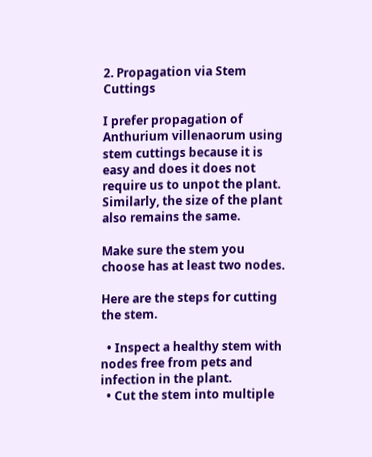2. Propagation via Stem Cuttings

I prefer propagation of Anthurium villenaorum using stem cuttings because it is easy and does it does not require us to unpot the plant. Similarly, the size of the plant also remains the same.

Make sure the stem you choose has at least two nodes.

Here are the steps for cutting the stem.

  • Inspect a healthy stem with nodes free from pets and infection in the plant.
  • Cut the stem into multiple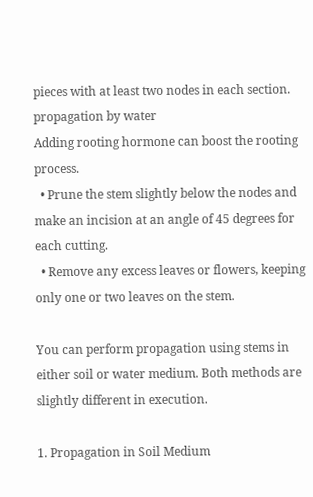pieces with at least two nodes in each section.
propagation by water
Adding rooting hormone can boost the rooting process.
  • Prune the stem slightly below the nodes and make an incision at an angle of 45 degrees for each cutting.
  • Remove any excess leaves or flowers, keeping only one or two leaves on the stem.

You can perform propagation using stems in either soil or water medium. Both methods are slightly different in execution.

1. Propagation in Soil Medium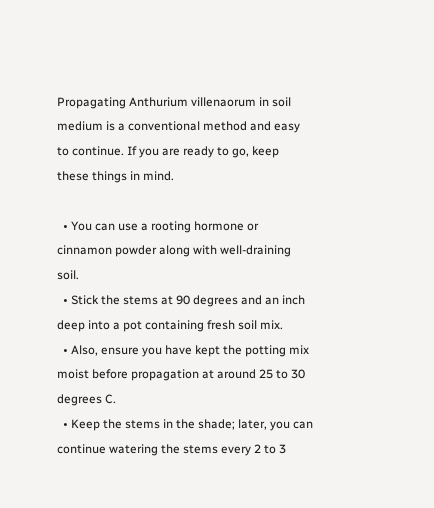Propagating Anthurium villenaorum in soil medium is a conventional method and easy to continue. If you are ready to go, keep these things in mind.

  • You can use a rooting hormone or cinnamon powder along with well-draining soil.
  • Stick the stems at 90 degrees and an inch deep into a pot containing fresh soil mix.
  • Also, ensure you have kept the potting mix moist before propagation at around 25 to 30 degrees C.
  • Keep the stems in the shade; later, you can continue watering the stems every 2 to 3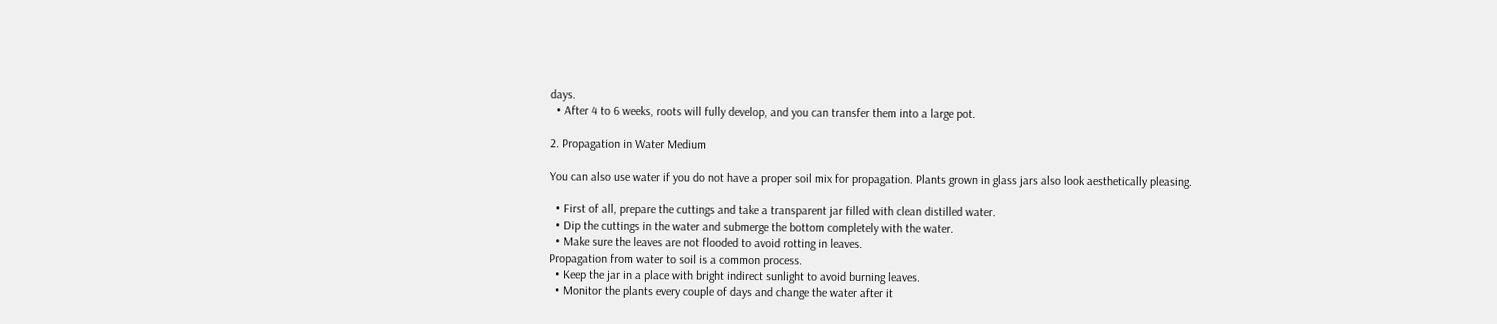days.
  • After 4 to 6 weeks, roots will fully develop, and you can transfer them into a large pot.

2. Propagation in Water Medium

You can also use water if you do not have a proper soil mix for propagation. Plants grown in glass jars also look aesthetically pleasing.

  • First of all, prepare the cuttings and take a transparent jar filled with clean distilled water.
  • Dip the cuttings in the water and submerge the bottom completely with the water.
  • Make sure the leaves are not flooded to avoid rotting in leaves.
Propagation from water to soil is a common process.
  • Keep the jar in a place with bright indirect sunlight to avoid burning leaves.
  • Monitor the plants every couple of days and change the water after it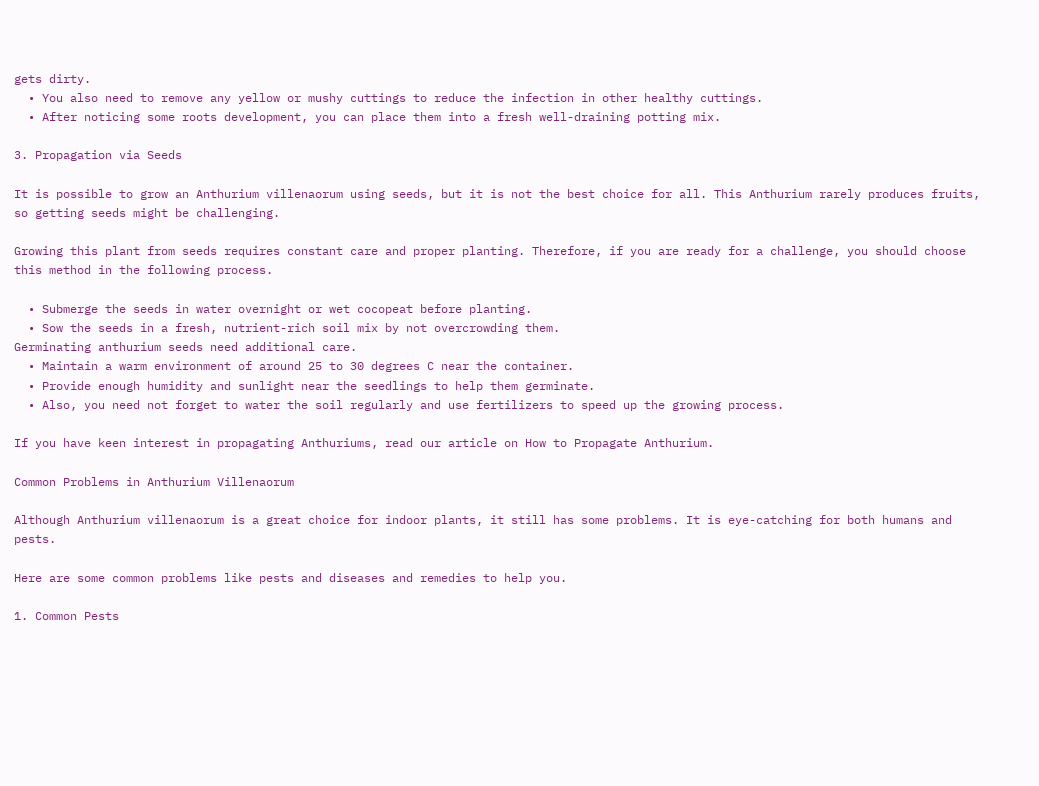gets dirty.
  • You also need to remove any yellow or mushy cuttings to reduce the infection in other healthy cuttings.
  • After noticing some roots development, you can place them into a fresh well-draining potting mix.

3. Propagation via Seeds

It is possible to grow an Anthurium villenaorum using seeds, but it is not the best choice for all. This Anthurium rarely produces fruits, so getting seeds might be challenging.

Growing this plant from seeds requires constant care and proper planting. Therefore, if you are ready for a challenge, you should choose this method in the following process.

  • Submerge the seeds in water overnight or wet cocopeat before planting.
  • Sow the seeds in a fresh, nutrient-rich soil mix by not overcrowding them.
Germinating anthurium seeds need additional care.
  • Maintain a warm environment of around 25 to 30 degrees C near the container.
  • Provide enough humidity and sunlight near the seedlings to help them germinate.
  • Also, you need not forget to water the soil regularly and use fertilizers to speed up the growing process.

If you have keen interest in propagating Anthuriums, read our article on How to Propagate Anthurium.

Common Problems in Anthurium Villenaorum

Although Anthurium villenaorum is a great choice for indoor plants, it still has some problems. It is eye-catching for both humans and pests.

Here are some common problems like pests and diseases and remedies to help you.

1. Common Pests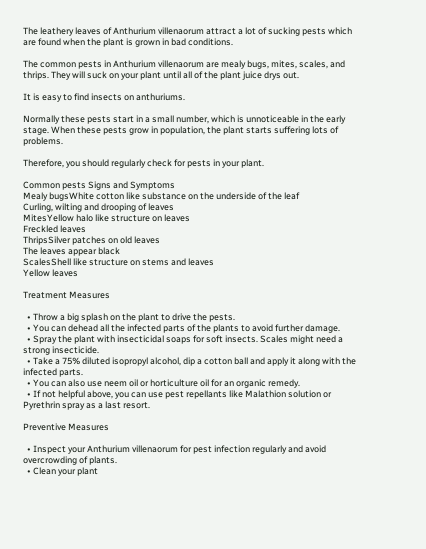The leathery leaves of Anthurium villenaorum attract a lot of sucking pests which are found when the plant is grown in bad conditions.

The common pests in Anthurium villenaorum are mealy bugs, mites, scales, and thrips. They will suck on your plant until all of the plant juice drys out.

It is easy to find insects on anthuriums.

Normally these pests start in a small number, which is unnoticeable in the early stage. When these pests grow in population, the plant starts suffering lots of problems.

Therefore, you should regularly check for pests in your plant.

Common pests Signs and Symptoms
Mealy bugsWhite cotton like substance on the underside of the leaf
Curling, wilting and drooping of leaves
MitesYellow halo like structure on leaves
Freckled leaves
ThripsSilver patches on old leaves
The leaves appear black
ScalesShell like structure on stems and leaves
Yellow leaves

Treatment Measures

  • Throw a big splash on the plant to drive the pests.
  • You can dehead all the infected parts of the plants to avoid further damage.
  • Spray the plant with insecticidal soaps for soft insects. Scales might need a strong insecticide.
  • Take a 75% diluted isopropyl alcohol, dip a cotton ball and apply it along with the infected parts.
  • You can also use neem oil or horticulture oil for an organic remedy.
  • If not helpful above, you can use pest repellants like Malathion solution or Pyrethrin spray as a last resort.

Preventive Measures

  • Inspect your Anthurium villenaorum for pest infection regularly and avoid overcrowding of plants.
  • Clean your plant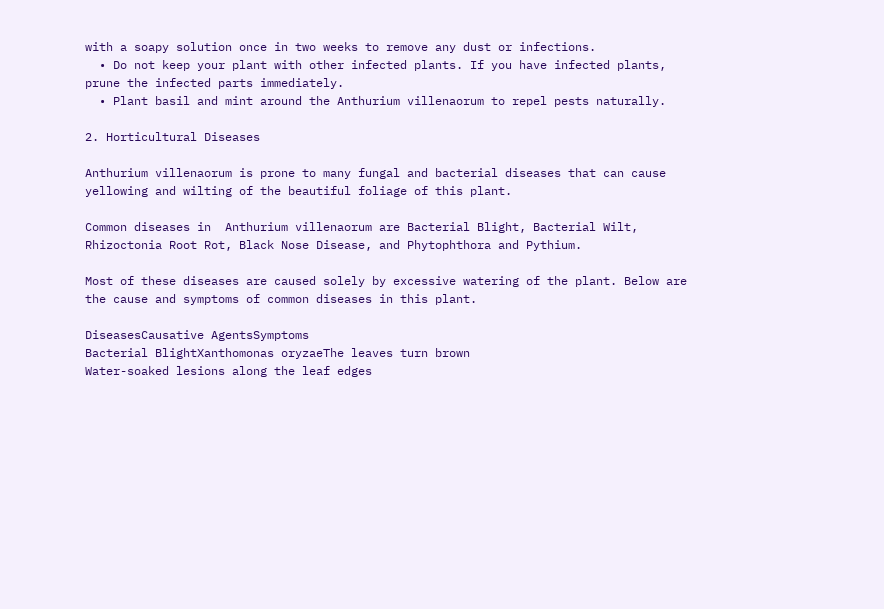with a soapy solution once in two weeks to remove any dust or infections.
  • Do not keep your plant with other infected plants. If you have infected plants, prune the infected parts immediately.
  • Plant basil and mint around the Anthurium villenaorum to repel pests naturally.

2. Horticultural Diseases

Anthurium villenaorum is prone to many fungal and bacterial diseases that can cause yellowing and wilting of the beautiful foliage of this plant.

Common diseases in  Anthurium villenaorum are Bacterial Blight, Bacterial Wilt, Rhizoctonia Root Rot, Black Nose Disease, and Phytophthora and Pythium.

Most of these diseases are caused solely by excessive watering of the plant. Below are the cause and symptoms of common diseases in this plant.

DiseasesCausative AgentsSymptoms
Bacterial BlightXanthomonas oryzaeThe leaves turn brown
Water-soaked lesions along the leaf edges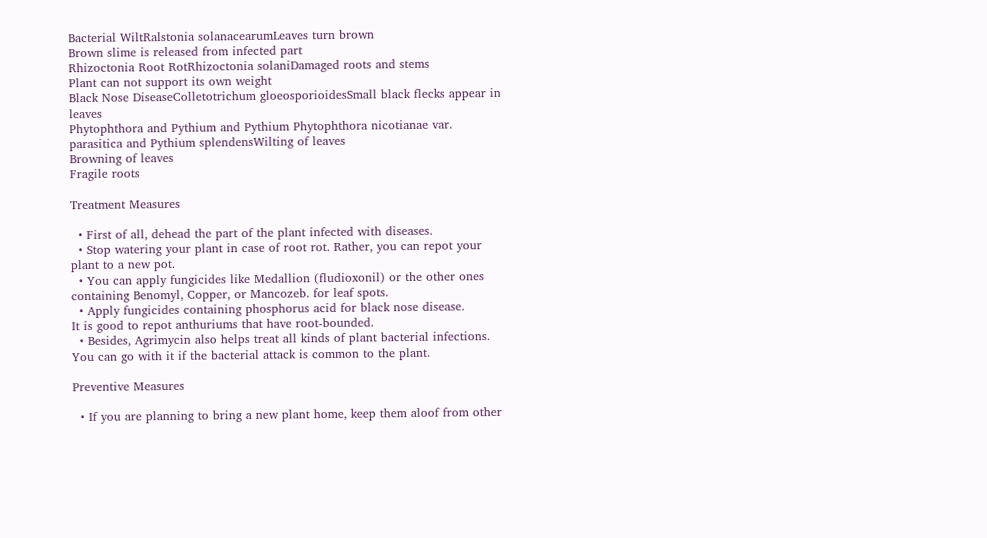Bacterial WiltRalstonia solanacearumLeaves turn brown
Brown slime is released from infected part
Rhizoctonia Root RotRhizoctonia solaniDamaged roots and stems
Plant can not support its own weight
Black Nose DiseaseColletotrichum gloeosporioidesSmall black flecks appear in leaves
Phytophthora and Pythium and Pythium Phytophthora nicotianae var. parasitica and Pythium splendensWilting of leaves
Browning of leaves
Fragile roots

Treatment Measures

  • First of all, dehead the part of the plant infected with diseases.
  • Stop watering your plant in case of root rot. Rather, you can repot your plant to a new pot.
  • You can apply fungicides like Medallion (fludioxonil) or the other ones containing Benomyl, Copper, or Mancozeb. for leaf spots.
  • Apply fungicides containing phosphorus acid for black nose disease.
It is good to repot anthuriums that have root-bounded.
  • Besides, Agrimycin also helps treat all kinds of plant bacterial infections. You can go with it if the bacterial attack is common to the plant.

Preventive Measures

  • If you are planning to bring a new plant home, keep them aloof from other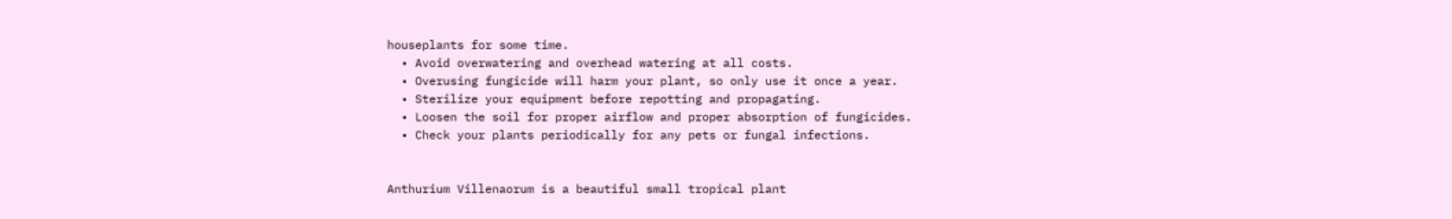houseplants for some time.
  • Avoid overwatering and overhead watering at all costs.
  • Overusing fungicide will harm your plant, so only use it once a year.
  • Sterilize your equipment before repotting and propagating.
  • Loosen the soil for proper airflow and proper absorption of fungicides.
  • Check your plants periodically for any pets or fungal infections.


Anthurium Villenaorum is a beautiful small tropical plant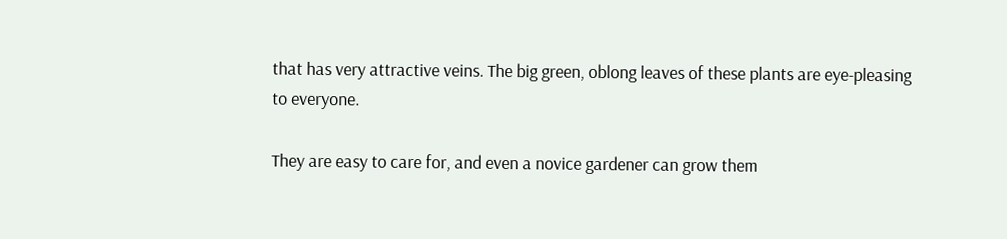that has very attractive veins. The big green, oblong leaves of these plants are eye-pleasing to everyone.

They are easy to care for, and even a novice gardener can grow them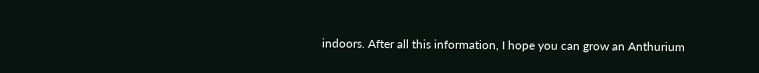indoors. After all this information, I hope you can grow an Anthurium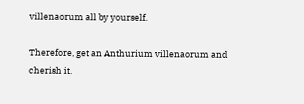villenaorum all by yourself.

Therefore, get an Anthurium villenaorum and cherish it.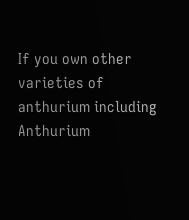If you own other varieties of anthurium including Anthurium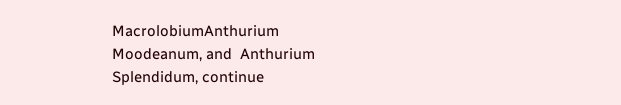MacrolobiumAnthurium Moodeanum, and  Anthurium Splendidum, continue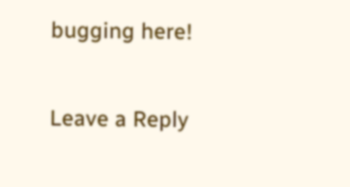bugging here!

Leave a Reply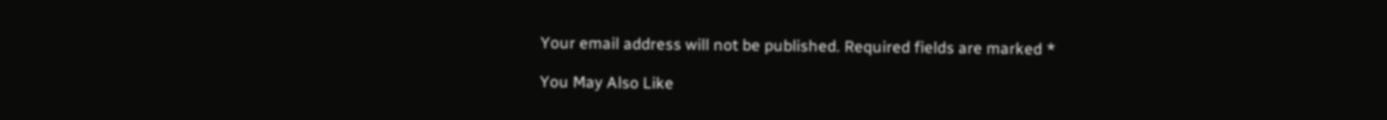Your email address will not be published. Required fields are marked *

You May Also Like